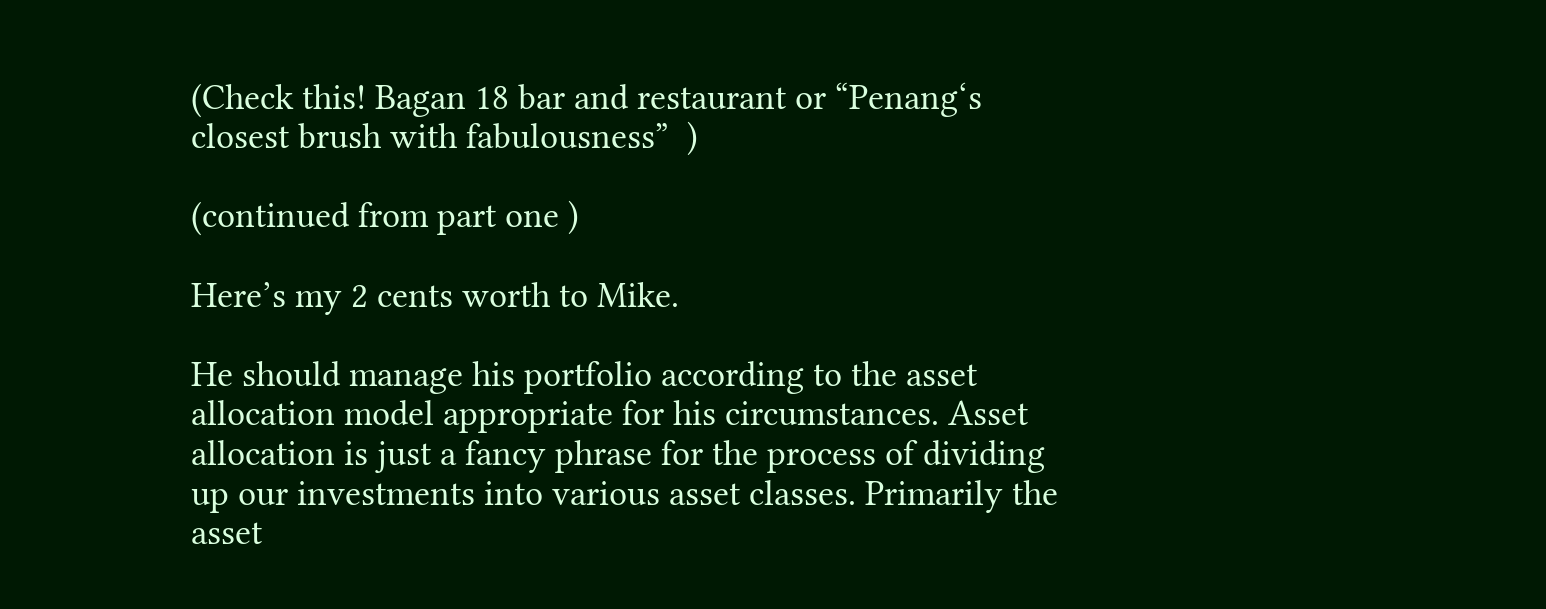(Check this! Bagan 18 bar and restaurant or “Penang‘s closest brush with fabulousness”  )

(continued from part one )

Here’s my 2 cents worth to Mike.

He should manage his portfolio according to the asset allocation model appropriate for his circumstances. Asset allocation is just a fancy phrase for the process of dividing up our investments into various asset classes. Primarily the asset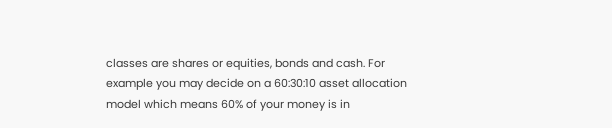classes are shares or equities, bonds and cash. For example you may decide on a 60:30:10 asset allocation model which means 60% of your money is in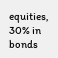equities, 30% in bonds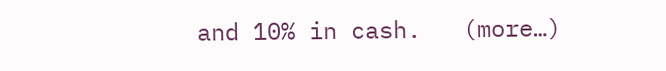and 10% in cash.   (more…)